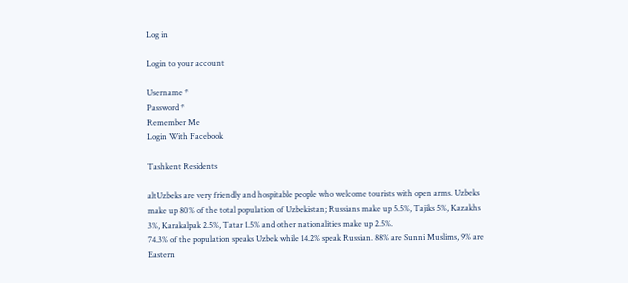Log in

Login to your account

Username *
Password *
Remember Me
Login With Facebook

Tashkent Residents

altUzbeks are very friendly and hospitable people who welcome tourists with open arms. Uzbeks make up 80% of the total population of Uzbekistan; Russians make up 5.5%, Tajiks 5%, Kazakhs 3%, Karakalpak 2.5%, Tatar 1.5% and other nationalities make up 2.5%.
74.3% of the population speaks Uzbek while 14.2% speak Russian. 88% are Sunni Muslims, 9% are Eastern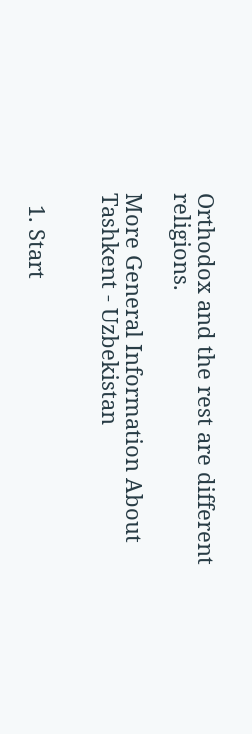Orthodox and the rest are different religions.

More General Information About Tashkent - Uzbekistan


  1. Start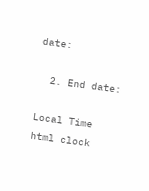date:

  2. End date:

Local Time
html clock